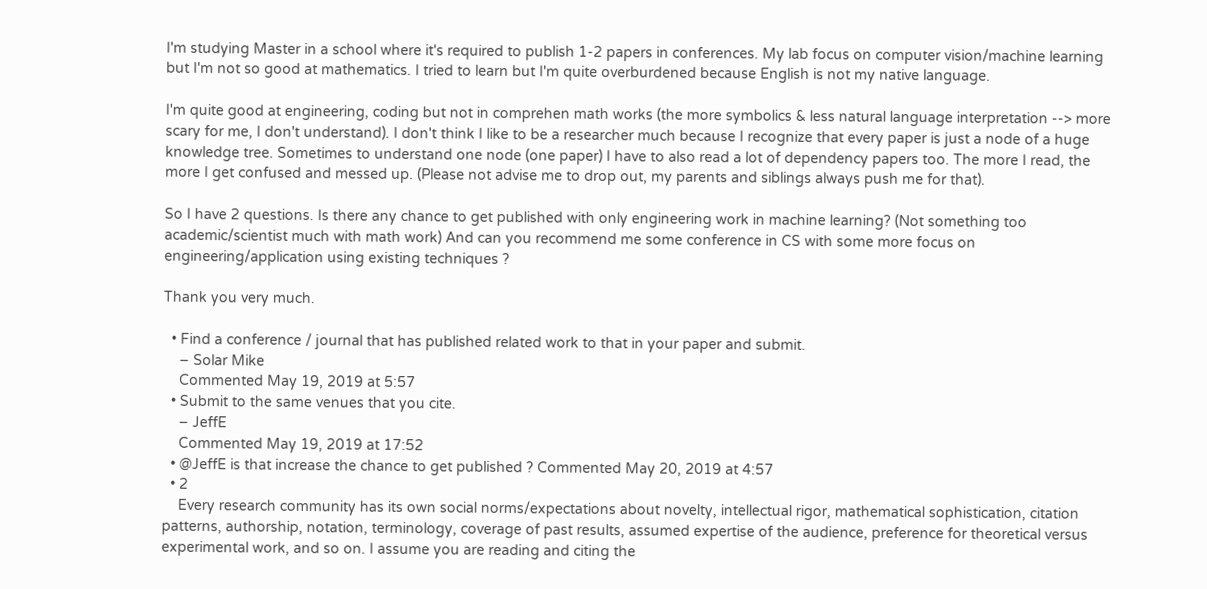I'm studying Master in a school where it's required to publish 1-2 papers in conferences. My lab focus on computer vision/machine learning but I'm not so good at mathematics. I tried to learn but I'm quite overburdened because English is not my native language.

I'm quite good at engineering, coding but not in comprehen math works (the more symbolics & less natural language interpretation --> more scary for me, I don't understand). I don't think I like to be a researcher much because I recognize that every paper is just a node of a huge knowledge tree. Sometimes to understand one node (one paper) I have to also read a lot of dependency papers too. The more I read, the more I get confused and messed up. (Please not advise me to drop out, my parents and siblings always push me for that).

So I have 2 questions. Is there any chance to get published with only engineering work in machine learning? (Not something too academic/scientist much with math work) And can you recommend me some conference in CS with some more focus on engineering/application using existing techniques ?

Thank you very much.

  • Find a conference / journal that has published related work to that in your paper and submit.
    – Solar Mike
    Commented May 19, 2019 at 5:57
  • Submit to the same venues that you cite.
    – JeffE
    Commented May 19, 2019 at 17:52
  • @JeffE is that increase the chance to get published ? Commented May 20, 2019 at 4:57
  • 2
    Every research community has its own social norms/expectations about novelty, intellectual rigor, mathematical sophistication, citation patterns, authorship, notation, terminology, coverage of past results, assumed expertise of the audience, preference for theoretical versus experimental work, and so on. I assume you are reading and citing the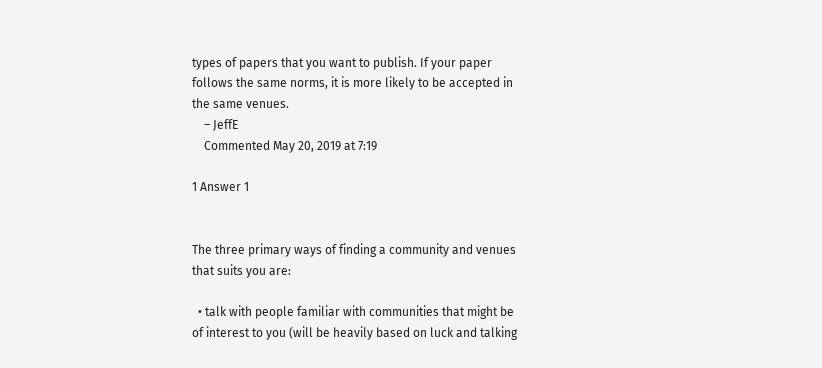types of papers that you want to publish. If your paper follows the same norms, it is more likely to be accepted in the same venues.
    – JeffE
    Commented May 20, 2019 at 7:19

1 Answer 1


The three primary ways of finding a community and venues that suits you are:

  • talk with people familiar with communities that might be of interest to you (will be heavily based on luck and talking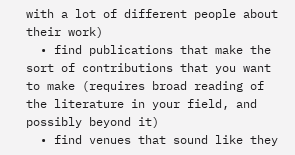with a lot of different people about their work)
  • find publications that make the sort of contributions that you want to make (requires broad reading of the literature in your field, and possibly beyond it)
  • find venues that sound like they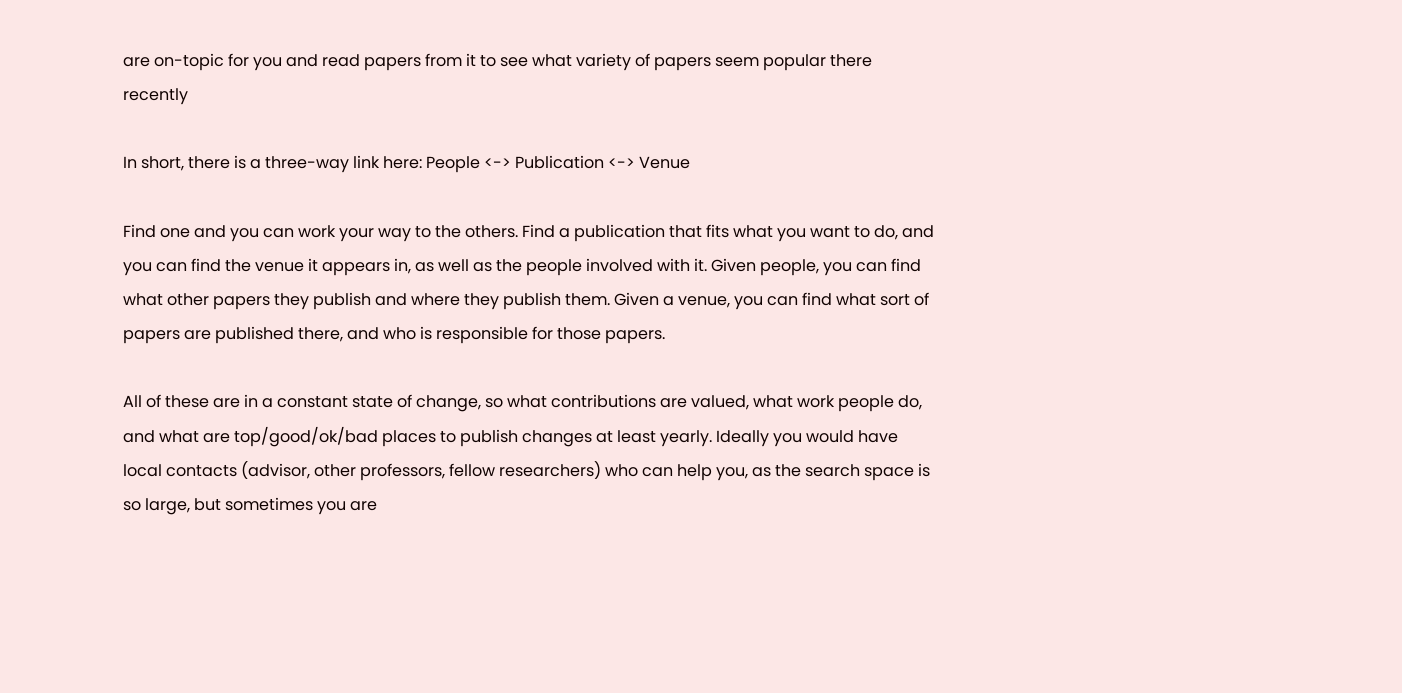are on-topic for you and read papers from it to see what variety of papers seem popular there recently

In short, there is a three-way link here: People <-> Publication <-> Venue

Find one and you can work your way to the others. Find a publication that fits what you want to do, and you can find the venue it appears in, as well as the people involved with it. Given people, you can find what other papers they publish and where they publish them. Given a venue, you can find what sort of papers are published there, and who is responsible for those papers.

All of these are in a constant state of change, so what contributions are valued, what work people do, and what are top/good/ok/bad places to publish changes at least yearly. Ideally you would have local contacts (advisor, other professors, fellow researchers) who can help you, as the search space is so large, but sometimes you are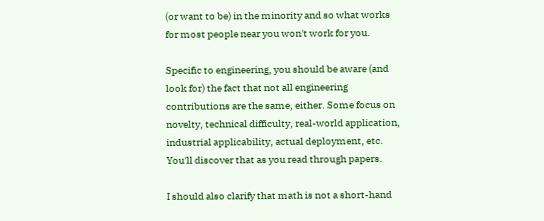(or want to be) in the minority and so what works for most people near you won't work for you.

Specific to engineering, you should be aware (and look for) the fact that not all engineering contributions are the same, either. Some focus on novelty, technical difficulty, real-world application, industrial applicability, actual deployment, etc. You'll discover that as you read through papers.

I should also clarify that math is not a short-hand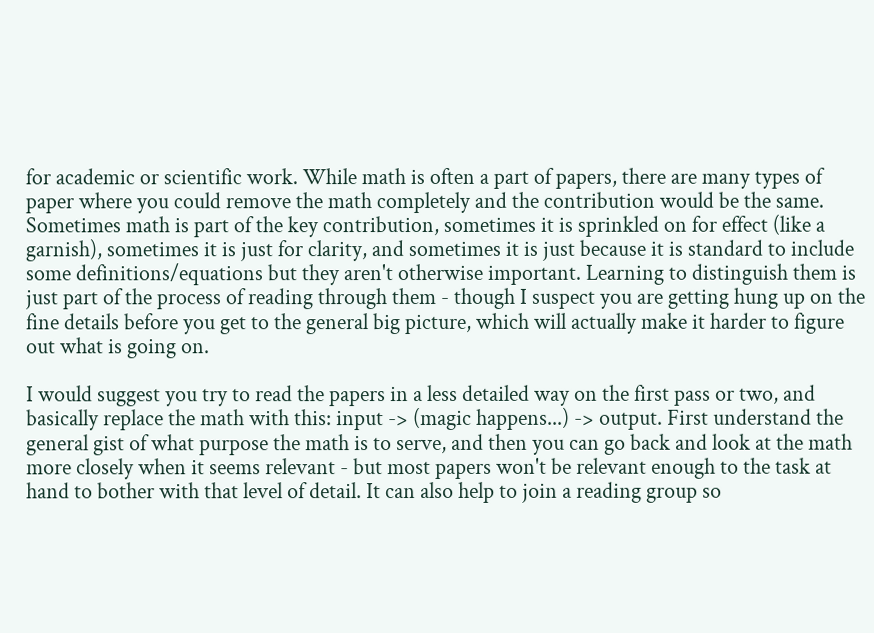for academic or scientific work. While math is often a part of papers, there are many types of paper where you could remove the math completely and the contribution would be the same. Sometimes math is part of the key contribution, sometimes it is sprinkled on for effect (like a garnish), sometimes it is just for clarity, and sometimes it is just because it is standard to include some definitions/equations but they aren't otherwise important. Learning to distinguish them is just part of the process of reading through them - though I suspect you are getting hung up on the fine details before you get to the general big picture, which will actually make it harder to figure out what is going on.

I would suggest you try to read the papers in a less detailed way on the first pass or two, and basically replace the math with this: input -> (magic happens...) -> output. First understand the general gist of what purpose the math is to serve, and then you can go back and look at the math more closely when it seems relevant - but most papers won't be relevant enough to the task at hand to bother with that level of detail. It can also help to join a reading group so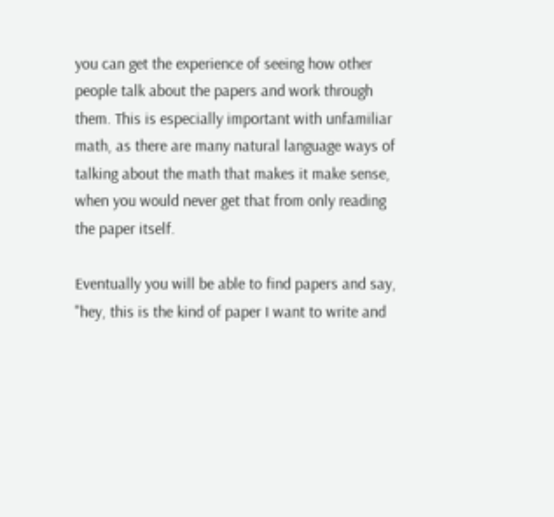you can get the experience of seeing how other people talk about the papers and work through them. This is especially important with unfamiliar math, as there are many natural language ways of talking about the math that makes it make sense, when you would never get that from only reading the paper itself.

Eventually you will be able to find papers and say, "hey, this is the kind of paper I want to write and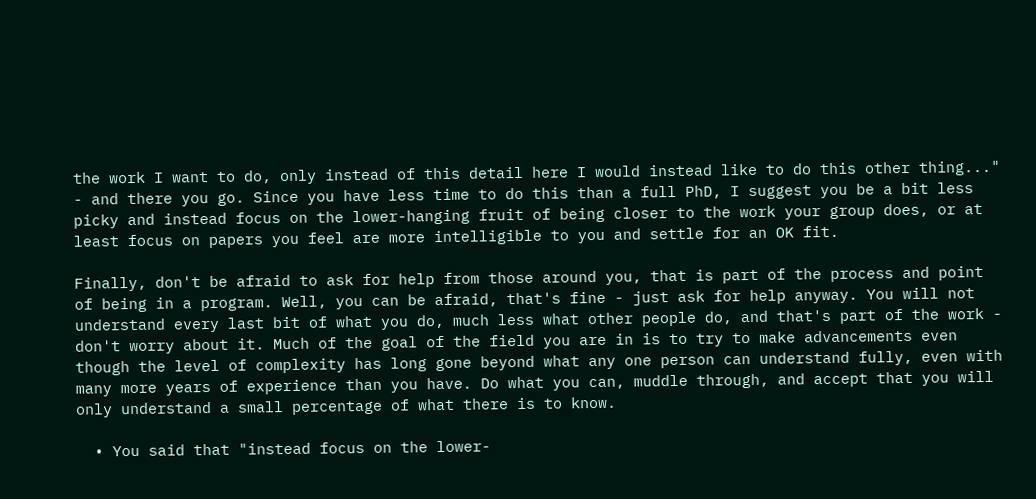the work I want to do, only instead of this detail here I would instead like to do this other thing..." - and there you go. Since you have less time to do this than a full PhD, I suggest you be a bit less picky and instead focus on the lower-hanging fruit of being closer to the work your group does, or at least focus on papers you feel are more intelligible to you and settle for an OK fit.

Finally, don't be afraid to ask for help from those around you, that is part of the process and point of being in a program. Well, you can be afraid, that's fine - just ask for help anyway. You will not understand every last bit of what you do, much less what other people do, and that's part of the work - don't worry about it. Much of the goal of the field you are in is to try to make advancements even though the level of complexity has long gone beyond what any one person can understand fully, even with many more years of experience than you have. Do what you can, muddle through, and accept that you will only understand a small percentage of what there is to know.

  • You said that "instead focus on the lower-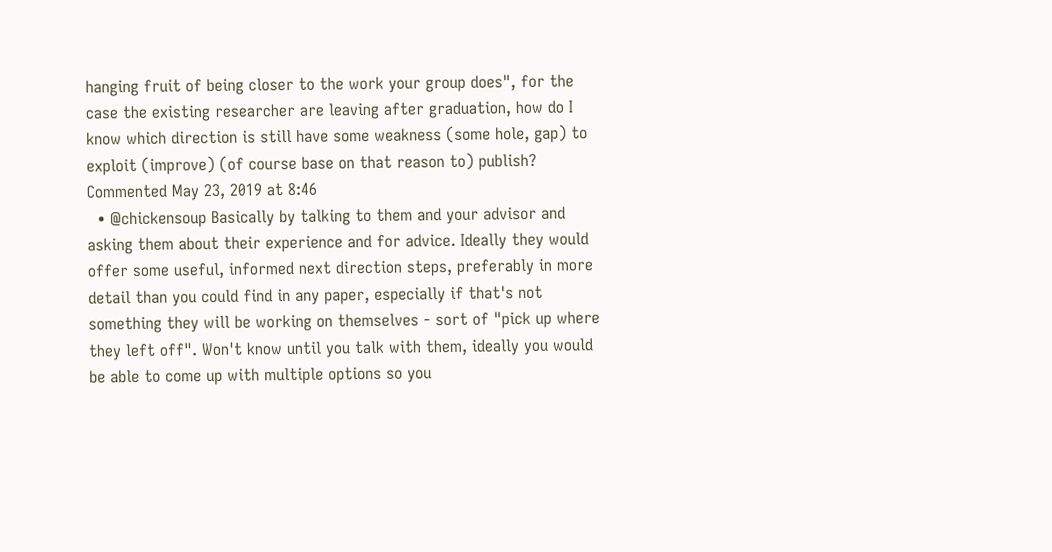hanging fruit of being closer to the work your group does", for the case the existing researcher are leaving after graduation, how do I know which direction is still have some weakness (some hole, gap) to exploit (improve) (of course base on that reason to) publish? Commented May 23, 2019 at 8:46
  • @chickensoup Basically by talking to them and your advisor and asking them about their experience and for advice. Ideally they would offer some useful, informed next direction steps, preferably in more detail than you could find in any paper, especially if that's not something they will be working on themselves - sort of "pick up where they left off". Won't know until you talk with them, ideally you would be able to come up with multiple options so you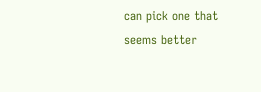can pick one that seems better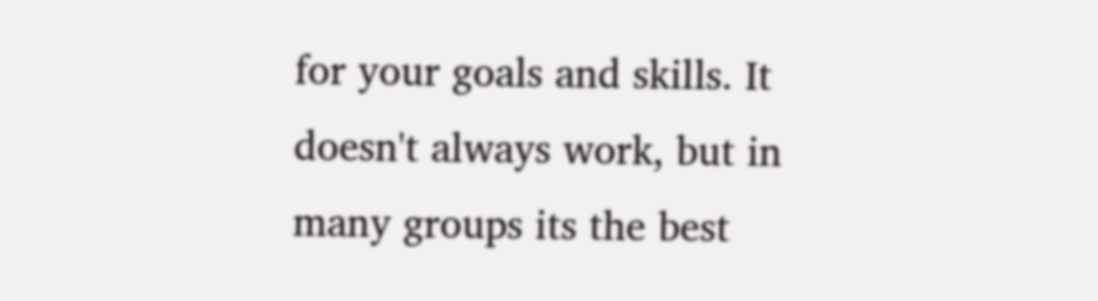for your goals and skills. It doesn't always work, but in many groups its the best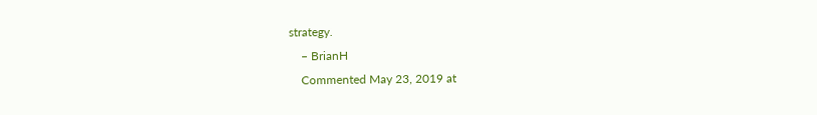strategy.
    – BrianH
    Commented May 23, 2019 at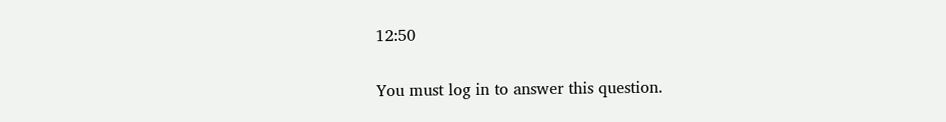12:50

You must log in to answer this question.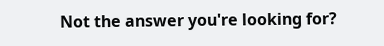Not the answer you're looking for?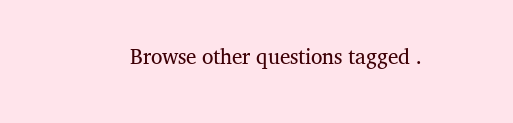Browse other questions tagged .